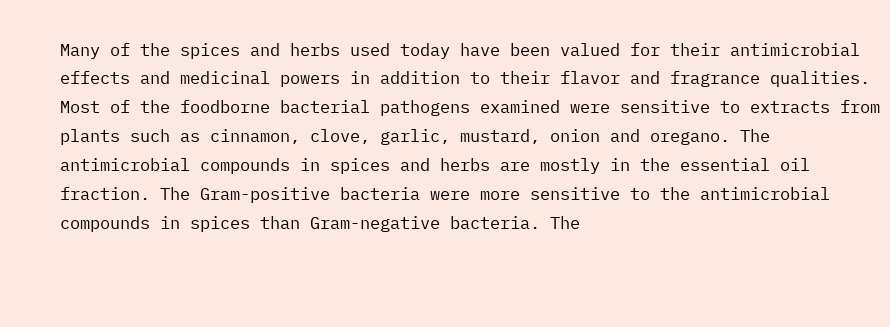Many of the spices and herbs used today have been valued for their antimicrobial effects and medicinal powers in addition to their flavor and fragrance qualities. Most of the foodborne bacterial pathogens examined were sensitive to extracts from plants such as cinnamon, clove, garlic, mustard, onion and oregano. The antimicrobial compounds in spices and herbs are mostly in the essential oil fraction. The Gram-positive bacteria were more sensitive to the antimicrobial compounds in spices than Gram-negative bacteria. The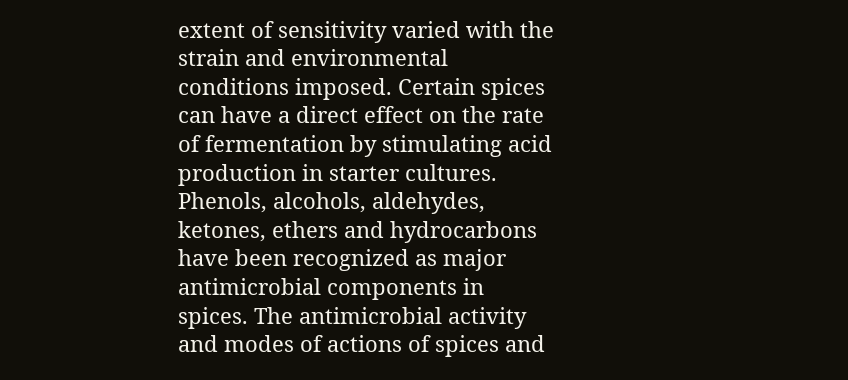extent of sensitivity varied with the strain and environmental conditions imposed. Certain spices can have a direct effect on the rate of fermentation by stimulating acid production in starter cultures. Phenols, alcohols, aldehydes, ketones, ethers and hydrocarbons have been recognized as major antimicrobial components in spices. The antimicrobial activity and modes of actions of spices and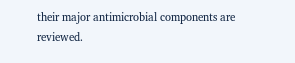their major antimicrobial components are reviewed.